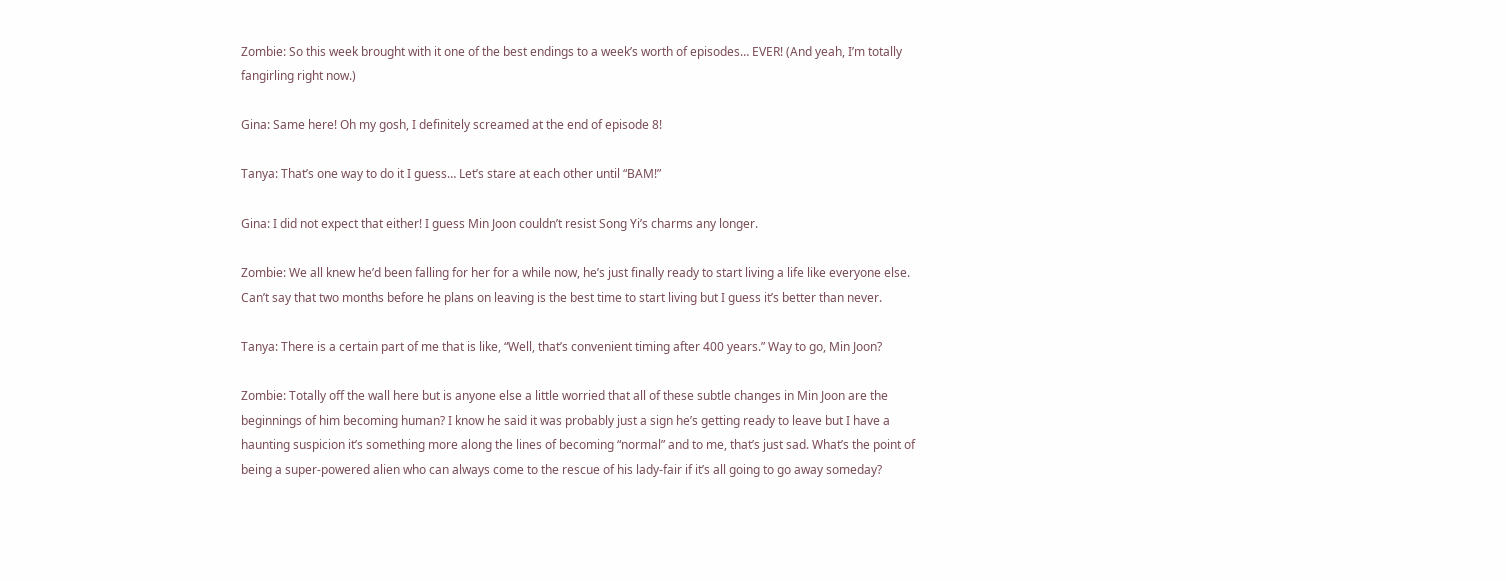Zombie: So this week brought with it one of the best endings to a week’s worth of episodes… EVER! (And yeah, I’m totally fangirling right now.)

Gina: Same here! Oh my gosh, I definitely screamed at the end of episode 8!

Tanya: That’s one way to do it I guess… Let’s stare at each other until “BAM!”

Gina: I did not expect that either! I guess Min Joon couldn’t resist Song Yi’s charms any longer.

Zombie: We all knew he’d been falling for her for a while now, he’s just finally ready to start living a life like everyone else. Can’t say that two months before he plans on leaving is the best time to start living but I guess it’s better than never.

Tanya: There is a certain part of me that is like, “Well, that’s convenient timing after 400 years.” Way to go, Min Joon?

Zombie: Totally off the wall here but is anyone else a little worried that all of these subtle changes in Min Joon are the beginnings of him becoming human? I know he said it was probably just a sign he’s getting ready to leave but I have a haunting suspicion it’s something more along the lines of becoming “normal” and to me, that’s just sad. What’s the point of being a super-powered alien who can always come to the rescue of his lady-fair if it’s all going to go away someday?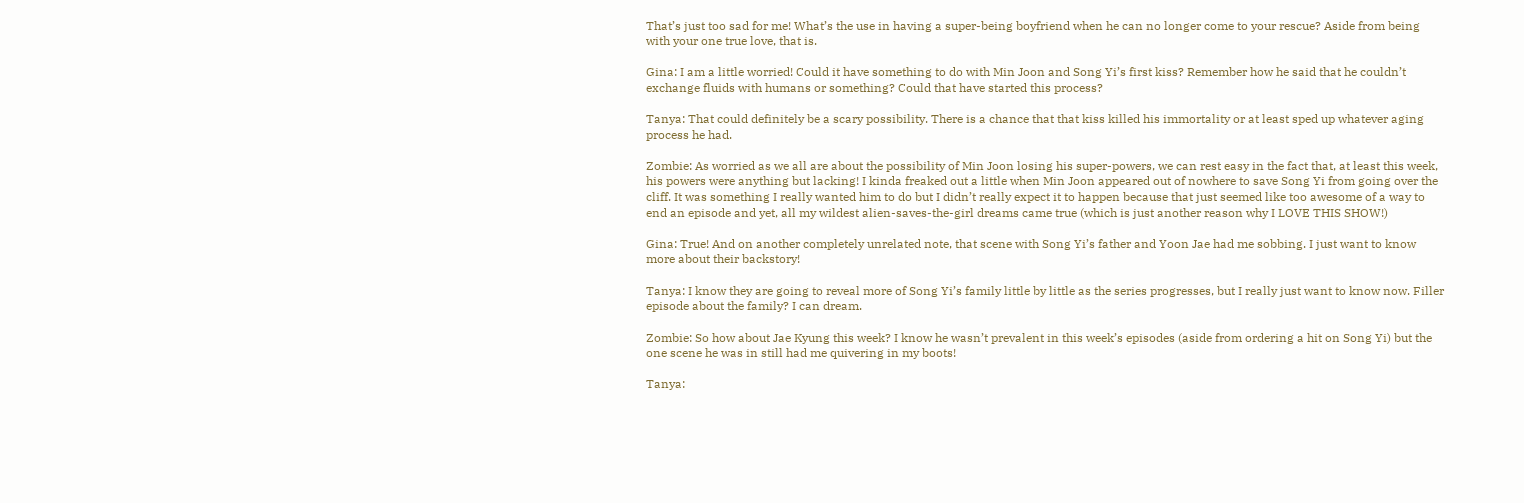That’s just too sad for me! What’s the use in having a super-being boyfriend when he can no longer come to your rescue? Aside from being with your one true love, that is.

Gina: I am a little worried! Could it have something to do with Min Joon and Song Yi’s first kiss? Remember how he said that he couldn’t exchange fluids with humans or something? Could that have started this process?

Tanya: That could definitely be a scary possibility. There is a chance that that kiss killed his immortality or at least sped up whatever aging process he had.

Zombie: As worried as we all are about the possibility of Min Joon losing his super-powers, we can rest easy in the fact that, at least this week, his powers were anything but lacking! I kinda freaked out a little when Min Joon appeared out of nowhere to save Song Yi from going over the cliff. It was something I really wanted him to do but I didn’t really expect it to happen because that just seemed like too awesome of a way to end an episode and yet, all my wildest alien-saves-the-girl dreams came true (which is just another reason why I LOVE THIS SHOW!)

Gina: True! And on another completely unrelated note, that scene with Song Yi’s father and Yoon Jae had me sobbing. I just want to know more about their backstory!

Tanya: I know they are going to reveal more of Song Yi’s family little by little as the series progresses, but I really just want to know now. Filler episode about the family? I can dream.

Zombie: So how about Jae Kyung this week? I know he wasn’t prevalent in this week’s episodes (aside from ordering a hit on Song Yi) but the one scene he was in still had me quivering in my boots!

Tanya: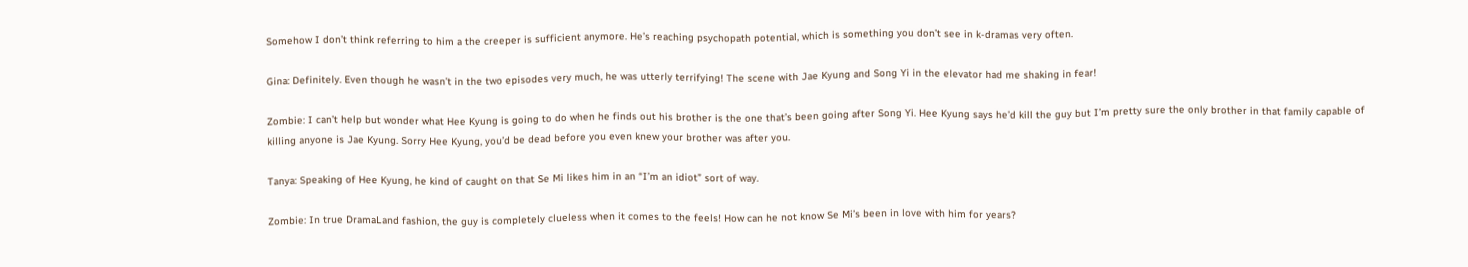Somehow I don’t think referring to him a the creeper is sufficient anymore. He’s reaching psychopath potential, which is something you don’t see in k-dramas very often.

Gina: Definitely. Even though he wasn’t in the two episodes very much, he was utterly terrifying! The scene with Jae Kyung and Song Yi in the elevator had me shaking in fear!

Zombie: I can’t help but wonder what Hee Kyung is going to do when he finds out his brother is the one that’s been going after Song Yi. Hee Kyung says he’d kill the guy but I’m pretty sure the only brother in that family capable of killing anyone is Jae Kyung. Sorry Hee Kyung, you’d be dead before you even knew your brother was after you.

Tanya: Speaking of Hee Kyung, he kind of caught on that Se Mi likes him in an “I’m an idiot” sort of way.

Zombie: In true DramaLand fashion, the guy is completely clueless when it comes to the feels! How can he not know Se Mi’s been in love with him for years?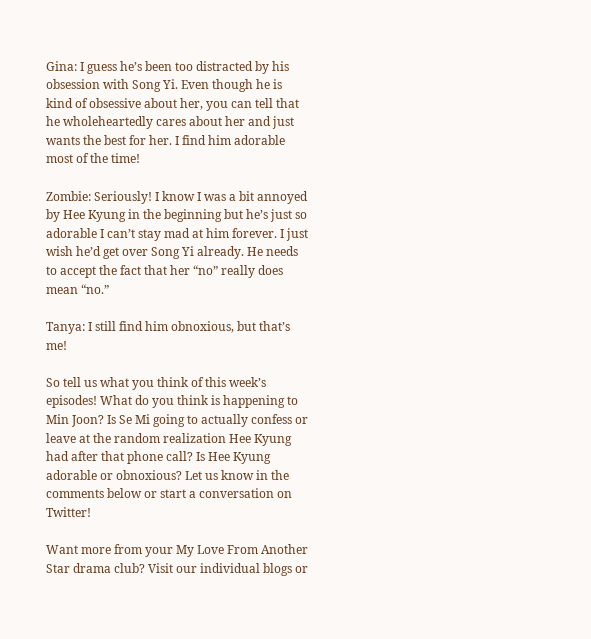Gina: I guess he’s been too distracted by his obsession with Song Yi. Even though he is kind of obsessive about her, you can tell that he wholeheartedly cares about her and just wants the best for her. I find him adorable most of the time!

Zombie: Seriously! I know I was a bit annoyed by Hee Kyung in the beginning but he’s just so adorable I can’t stay mad at him forever. I just wish he’d get over Song Yi already. He needs to accept the fact that her “no” really does mean “no.”

Tanya: I still find him obnoxious, but that’s me!

So tell us what you think of this week’s episodes! What do you think is happening to Min Joon? Is Se Mi going to actually confess or leave at the random realization Hee Kyung had after that phone call? Is Hee Kyung adorable or obnoxious? Let us know in the comments below or start a conversation on Twitter!

Want more from your My Love From Another Star drama club? Visit our individual blogs or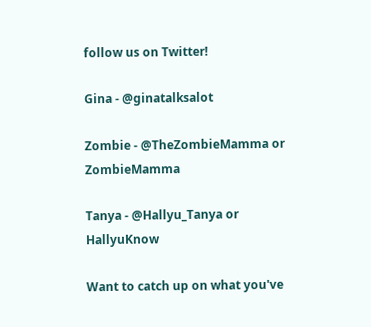follow us on Twitter!

Gina - @ginatalksalot

Zombie - @TheZombieMamma or ZombieMamma

Tanya - @Hallyu_Tanya or HallyuKnow

Want to catch up on what you've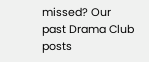missed? Our past Drama Club posts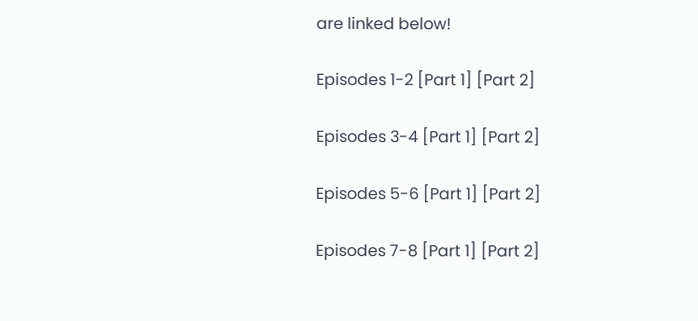are linked below!

Episodes 1-2 [Part 1] [Part 2]

Episodes 3-4 [Part 1] [Part 2]

Episodes 5-6 [Part 1] [Part 2]

Episodes 7-8 [Part 1] [Part 2]